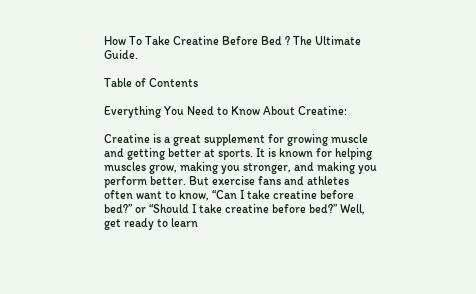How To Take Creatine Before Bed ? The Ultimate Guide.

Table of Contents

Everything You Need to Know About Creatine:

Creatine is a great supplement for growing muscle and getting better at sports. It is known for helping muscles grow, making you stronger, and making you perform better. But exercise fans and athletes often want to know, “Can I take creatine before bed?” or “Should I take creatine before bed?” Well, get ready to learn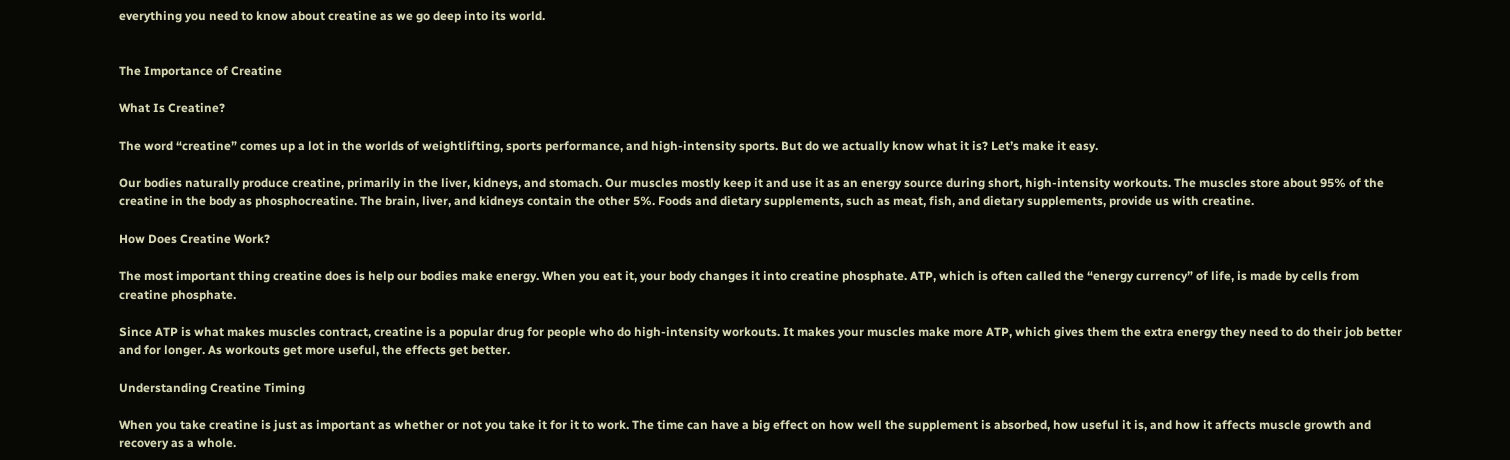everything you need to know about creatine as we go deep into its world.


The Importance of Creatine

What Is Creatine?

The word “creatine” comes up a lot in the worlds of weightlifting, sports performance, and high-intensity sports. But do we actually know what it is? Let’s make it easy.

Our bodies naturally produce creatine, primarily in the liver, kidneys, and stomach. Our muscles mostly keep it and use it as an energy source during short, high-intensity workouts. The muscles store about 95% of the creatine in the body as phosphocreatine. The brain, liver, and kidneys contain the other 5%. Foods and dietary supplements, such as meat, fish, and dietary supplements, provide us with creatine.

How Does Creatine Work?

The most important thing creatine does is help our bodies make energy. When you eat it, your body changes it into creatine phosphate. ATP, which is often called the “energy currency” of life, is made by cells from creatine phosphate.

Since ATP is what makes muscles contract, creatine is a popular drug for people who do high-intensity workouts. It makes your muscles make more ATP, which gives them the extra energy they need to do their job better and for longer. As workouts get more useful, the effects get better.

Understanding Creatine Timing

When you take creatine is just as important as whether or not you take it for it to work. The time can have a big effect on how well the supplement is absorbed, how useful it is, and how it affects muscle growth and recovery as a whole.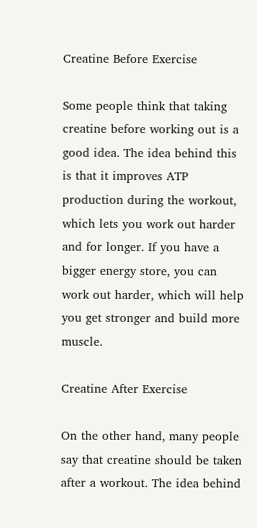Creatine Before Exercise

Some people think that taking creatine before working out is a good idea. The idea behind this is that it improves ATP production during the workout, which lets you work out harder and for longer. If you have a bigger energy store, you can work out harder, which will help you get stronger and build more muscle.

Creatine After Exercise

On the other hand, many people say that creatine should be taken after a workout. The idea behind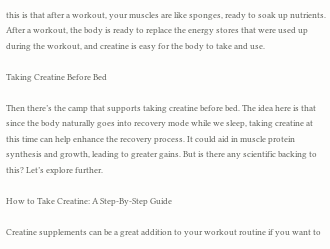this is that after a workout, your muscles are like sponges, ready to soak up nutrients. After a workout, the body is ready to replace the energy stores that were used up during the workout, and creatine is easy for the body to take and use.

Taking Creatine Before Bed

Then there’s the camp that supports taking creatine before bed. The idea here is that since the body naturally goes into recovery mode while we sleep, taking creatine at this time can help enhance the recovery process. It could aid in muscle protein synthesis and growth, leading to greater gains. But is there any scientific backing to this? Let’s explore further.

How to Take Creatine: A Step-By-Step Guide

Creatine supplements can be a great addition to your workout routine if you want to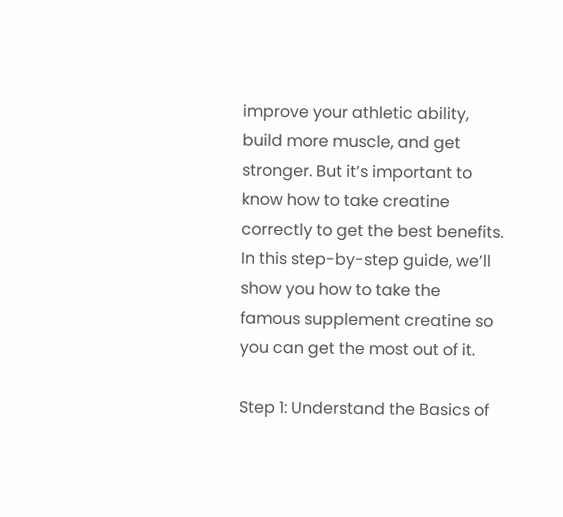improve your athletic ability, build more muscle, and get stronger. But it’s important to know how to take creatine correctly to get the best benefits. In this step-by-step guide, we’ll show you how to take the famous supplement creatine so you can get the most out of it.

Step 1: Understand the Basics of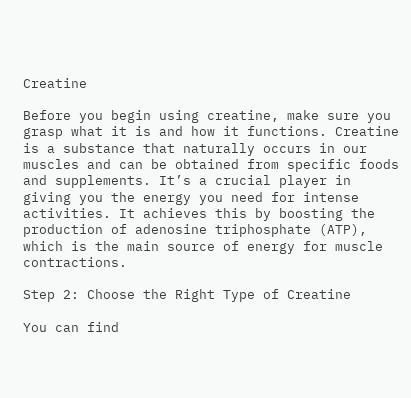Creatine

Before you begin using creatine, make sure you grasp what it is and how it functions. Creatine is a substance that naturally occurs in our muscles and can be obtained from specific foods and supplements. It’s a crucial player in giving you the energy you need for intense activities. It achieves this by boosting the production of adenosine triphosphate (ATP), which is the main source of energy for muscle contractions.

Step 2: Choose the Right Type of Creatine

You can find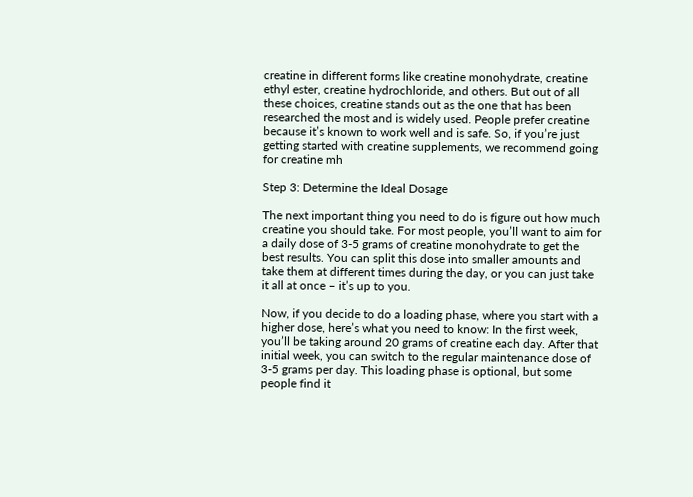creatine in different forms like creatine monohydrate, creatine ethyl ester, creatine hydrochloride, and others. But out of all these choices, creatine stands out as the one that has been researched the most and is widely used. People prefer creatine because it’s known to work well and is safe. So, if you’re just getting started with creatine supplements, we recommend going for creatine mh

Step 3: Determine the Ideal Dosage

The next important thing you need to do is figure out how much creatine you should take. For most people, you’ll want to aim for a daily dose of 3-5 grams of creatine monohydrate to get the best results. You can split this dose into smaller amounts and take them at different times during the day, or you can just take it all at once – it’s up to you.

Now, if you decide to do a loading phase, where you start with a higher dose, here’s what you need to know: In the first week, you’ll be taking around 20 grams of creatine each day. After that initial week, you can switch to the regular maintenance dose of 3-5 grams per day. This loading phase is optional, but some people find it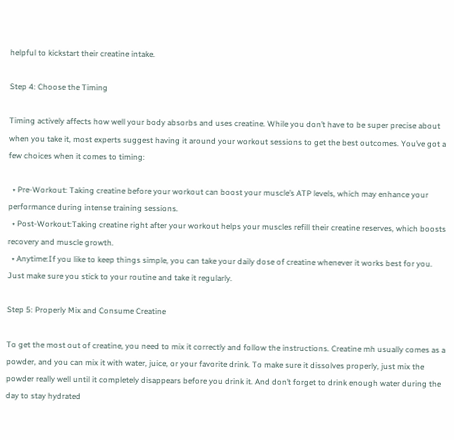helpful to kickstart their creatine intake.

Step 4: Choose the Timing

Timing actively affects how well your body absorbs and uses creatine. While you don’t have to be super precise about when you take it, most experts suggest having it around your workout sessions to get the best outcomes. You’ve got a few choices when it comes to timing:

  • Pre-Workout: Taking creatine before your workout can boost your muscle’s ATP levels, which may enhance your performance during intense training sessions.
  • Post-Workout:Taking creatine right after your workout helps your muscles refill their creatine reserves, which boosts recovery and muscle growth.
  • Anytime:If you like to keep things simple, you can take your daily dose of creatine whenever it works best for you. Just make sure you stick to your routine and take it regularly.

Step 5: Properly Mix and Consume Creatine

To get the most out of creatine, you need to mix it correctly and follow the instructions. Creatine mh usually comes as a powder, and you can mix it with water, juice, or your favorite drink. To make sure it dissolves properly, just mix the powder really well until it completely disappears before you drink it. And don’t forget to drink enough water during the day to stay hydrated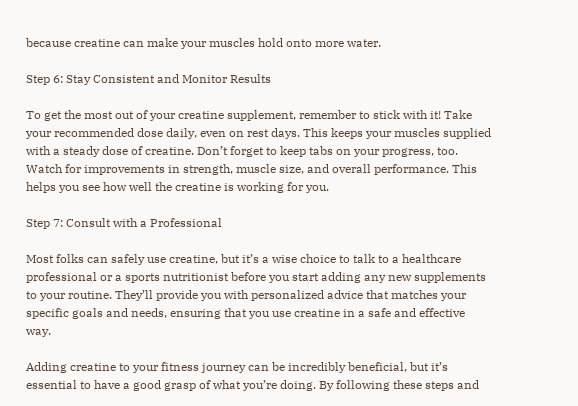because creatine can make your muscles hold onto more water.

Step 6: Stay Consistent and Monitor Results

To get the most out of your creatine supplement, remember to stick with it! Take your recommended dose daily, even on rest days. This keeps your muscles supplied with a steady dose of creatine. Don’t forget to keep tabs on your progress, too. Watch for improvements in strength, muscle size, and overall performance. This helps you see how well the creatine is working for you.

Step 7: Consult with a Professional

Most folks can safely use creatine, but it’s a wise choice to talk to a healthcare professional or a sports nutritionist before you start adding any new supplements to your routine. They’ll provide you with personalized advice that matches your specific goals and needs, ensuring that you use creatine in a safe and effective way.

Adding creatine to your fitness journey can be incredibly beneficial, but it’s essential to have a good grasp of what you’re doing. By following these steps and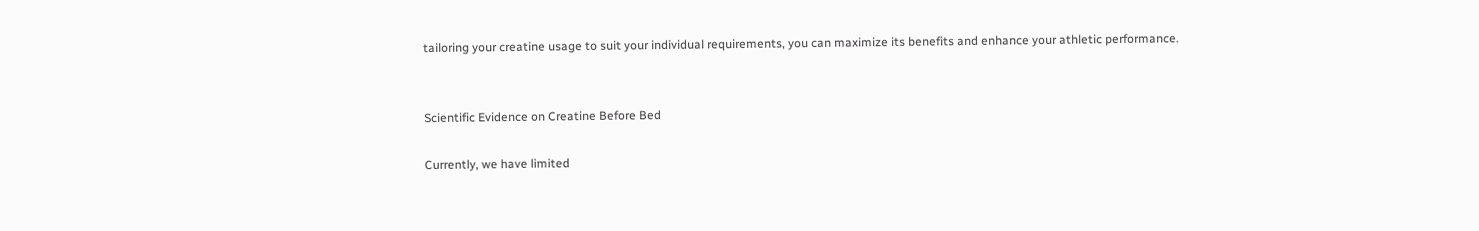tailoring your creatine usage to suit your individual requirements, you can maximize its benefits and enhance your athletic performance.


Scientific Evidence on Creatine Before Bed

Currently, we have limited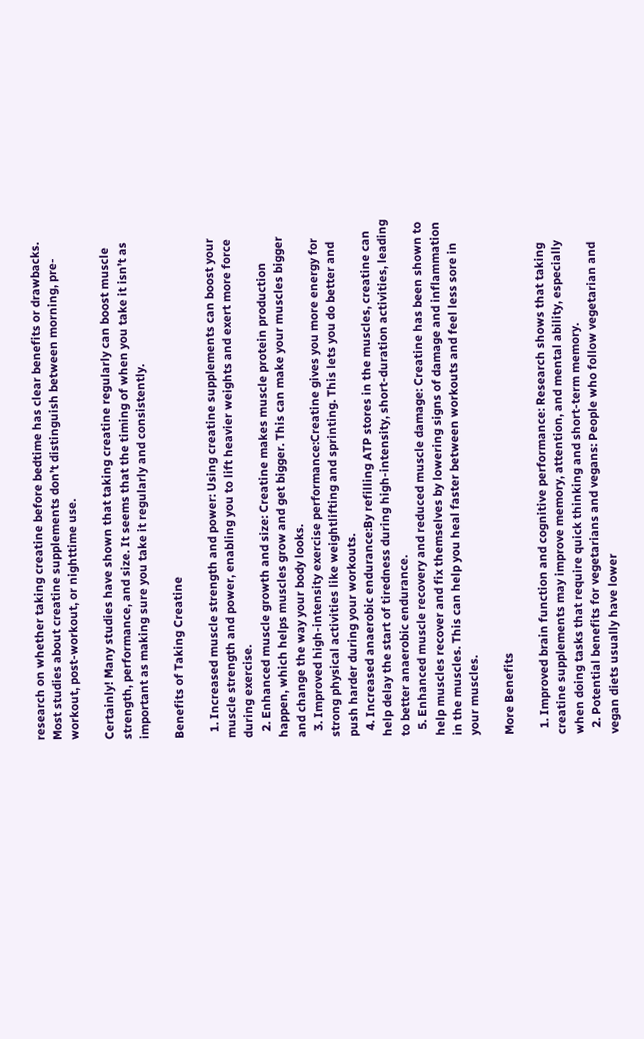research on whether taking creatine before bedtime has clear benefits or drawbacks. Most studies about creatine supplements don’t distinguish between morning, pre-workout, post-workout, or nighttime use.

Certainly! Many studies have shown that taking creatine regularly can boost muscle strength, performance, and size. It seems that the timing of when you take it isn’t as important as making sure you take it regularly and consistently.

Benefits of Taking Creatine

  1. Increased muscle strength and power: Using creatine supplements can boost your muscle strength and power, enabling you to lift heavier weights and exert more force during exercise.
  2. Enhanced muscle growth and size: Creatine makes muscle protein production happen, which helps muscles grow and get bigger. This can make your muscles bigger and change the way your body looks.
  3. Improved high-intensity exercise performance:Creatine gives you more energy for strong physical activities like weightlifting and sprinting. This lets you do better and push harder during your workouts.
  4. Increased anaerobic endurance:By refilling ATP stores in the muscles, creatine can help delay the start of tiredness during high-intensity, short-duration activities, leading to better anaerobic endurance.
  5. Enhanced muscle recovery and reduced muscle damage: Creatine has been shown to help muscles recover and fix themselves by lowering signs of damage and inflammation in the muscles. This can help you heal faster between workouts and feel less sore in your muscles.

More Benefits

  1. Improved brain function and cognitive performance: Research shows that taking creatine supplements may improve memory, attention, and mental ability, especially when doing tasks that require quick thinking and short-term memory.
  2. Potential benefits for vegetarians and vegans: People who follow vegetarian and vegan diets usually have lower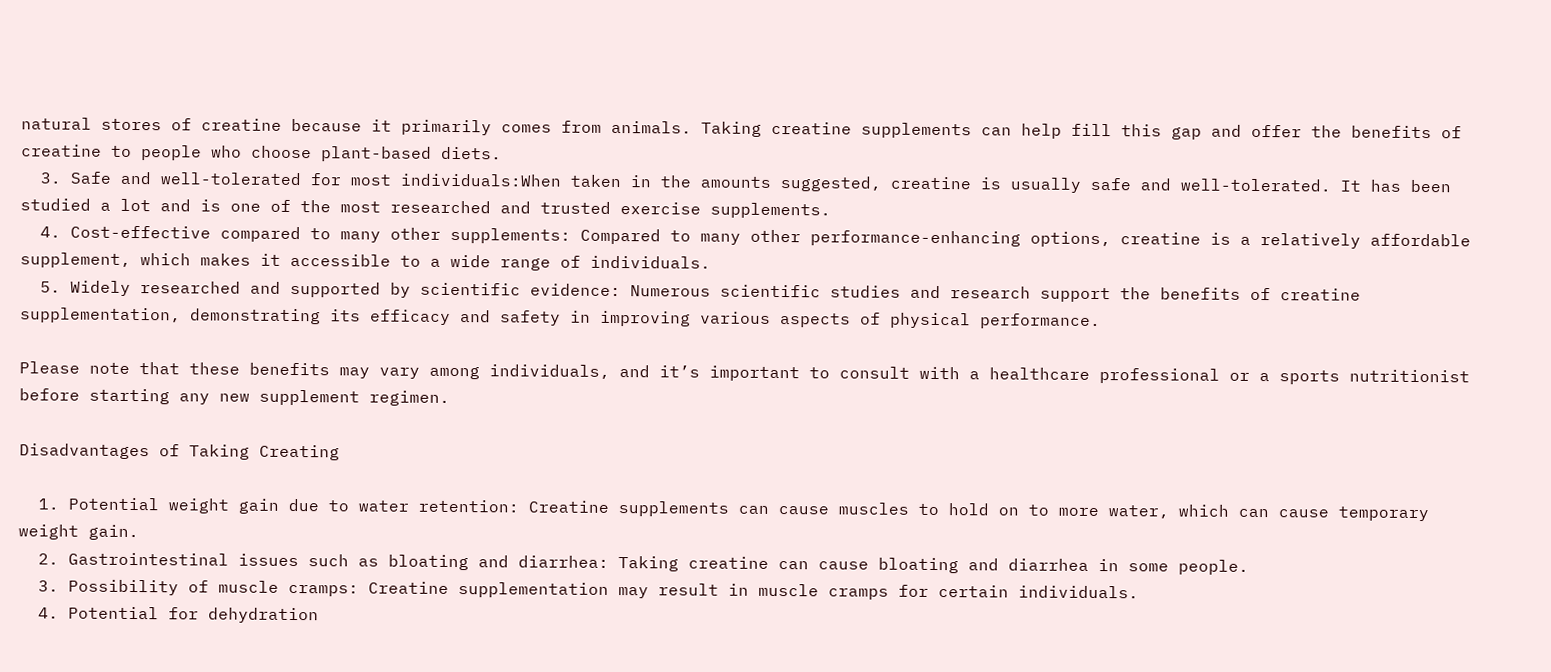natural stores of creatine because it primarily comes from animals. Taking creatine supplements can help fill this gap and offer the benefits of creatine to people who choose plant-based diets.
  3. Safe and well-tolerated for most individuals:When taken in the amounts suggested, creatine is usually safe and well-tolerated. It has been studied a lot and is one of the most researched and trusted exercise supplements.
  4. Cost-effective compared to many other supplements: Compared to many other performance-enhancing options, creatine is a relatively affordable supplement, which makes it accessible to a wide range of individuals.
  5. Widely researched and supported by scientific evidence: Numerous scientific studies and research support the benefits of creatine supplementation, demonstrating its efficacy and safety in improving various aspects of physical performance.

Please note that these benefits may vary among individuals, and it’s important to consult with a healthcare professional or a sports nutritionist before starting any new supplement regimen.

Disadvantages of Taking Creating

  1. Potential weight gain due to water retention: Creatine supplements can cause muscles to hold on to more water, which can cause temporary weight gain.
  2. Gastrointestinal issues such as bloating and diarrhea: Taking creatine can cause bloating and diarrhea in some people.
  3. Possibility of muscle cramps: Creatine supplementation may result in muscle cramps for certain individuals.
  4. Potential for dehydration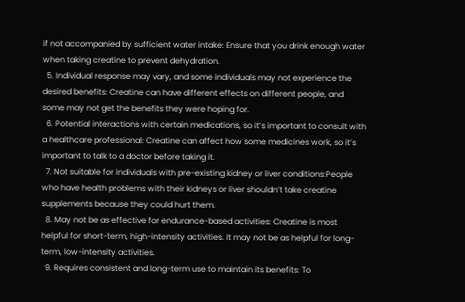if not accompanied by sufficient water intake: Ensure that you drink enough water when taking creatine to prevent dehydration.
  5. Individual response may vary, and some individuals may not experience the desired benefits: Creatine can have different effects on different people, and some may not get the benefits they were hoping for.
  6. Potential interactions with certain medications, so it’s important to consult with a healthcare professional: Creatine can affect how some medicines work, so it’s important to talk to a doctor before taking it.
  7. Not suitable for individuals with pre-existing kidney or liver conditions:People who have health problems with their kidneys or liver shouldn’t take creatine supplements because they could hurt them.
  8. May not be as effective for endurance-based activities: Creatine is most helpful for short-term, high-intensity activities. It may not be as helpful for long-term, low-intensity activities.
  9. Requires consistent and long-term use to maintain its benefits: To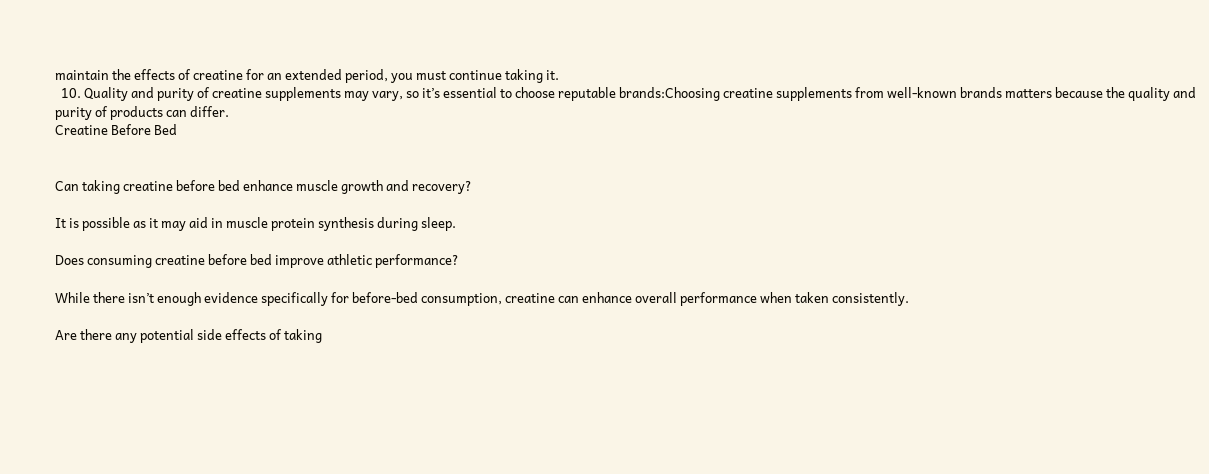maintain the effects of creatine for an extended period, you must continue taking it.
  10. Quality and purity of creatine supplements may vary, so it’s essential to choose reputable brands:Choosing creatine supplements from well-known brands matters because the quality and purity of products can differ.
Creatine Before Bed


Can taking creatine before bed enhance muscle growth and recovery?

It is possible as it may aid in muscle protein synthesis during sleep.

Does consuming creatine before bed improve athletic performance?

While there isn’t enough evidence specifically for before-bed consumption, creatine can enhance overall performance when taken consistently.

Are there any potential side effects of taking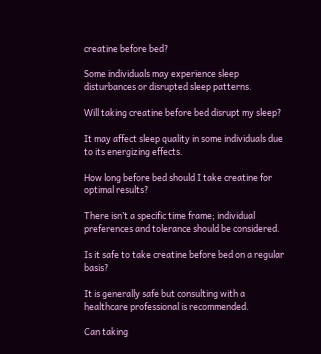creatine before bed?

Some individuals may experience sleep disturbances or disrupted sleep patterns.

Will taking creatine before bed disrupt my sleep?

It may affect sleep quality in some individuals due to its energizing effects.

How long before bed should I take creatine for optimal results?

There isn’t a specific time frame; individual preferences and tolerance should be considered.

Is it safe to take creatine before bed on a regular basis?

It is generally safe but consulting with a healthcare professional is recommended.

Can taking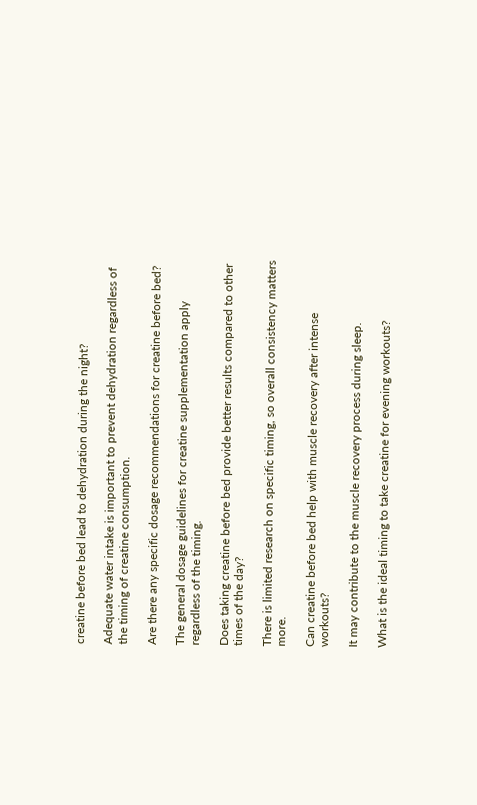creatine before bed lead to dehydration during the night?

Adequate water intake is important to prevent dehydration regardless of the timing of creatine consumption.

Are there any specific dosage recommendations for creatine before bed?

The general dosage guidelines for creatine supplementation apply regardless of the timing.

Does taking creatine before bed provide better results compared to other times of the day?

There is limited research on specific timing, so overall consistency matters more.

Can creatine before bed help with muscle recovery after intense workouts?

It may contribute to the muscle recovery process during sleep.

What is the ideal timing to take creatine for evening workouts?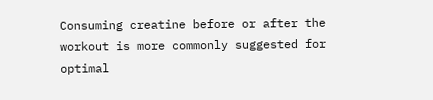Consuming creatine before or after the workout is more commonly suggested for optimal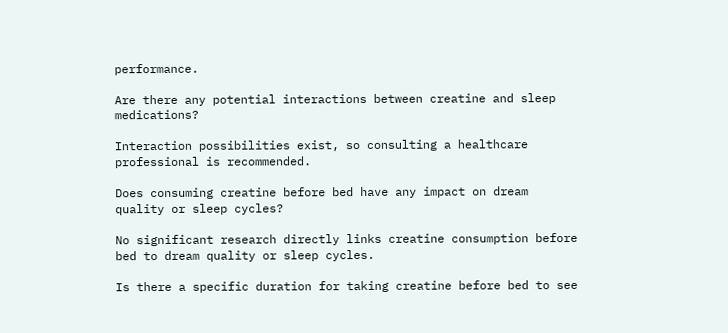performance.

Are there any potential interactions between creatine and sleep medications?

Interaction possibilities exist, so consulting a healthcare professional is recommended.

Does consuming creatine before bed have any impact on dream quality or sleep cycles?

No significant research directly links creatine consumption before bed to dream quality or sleep cycles.

Is there a specific duration for taking creatine before bed to see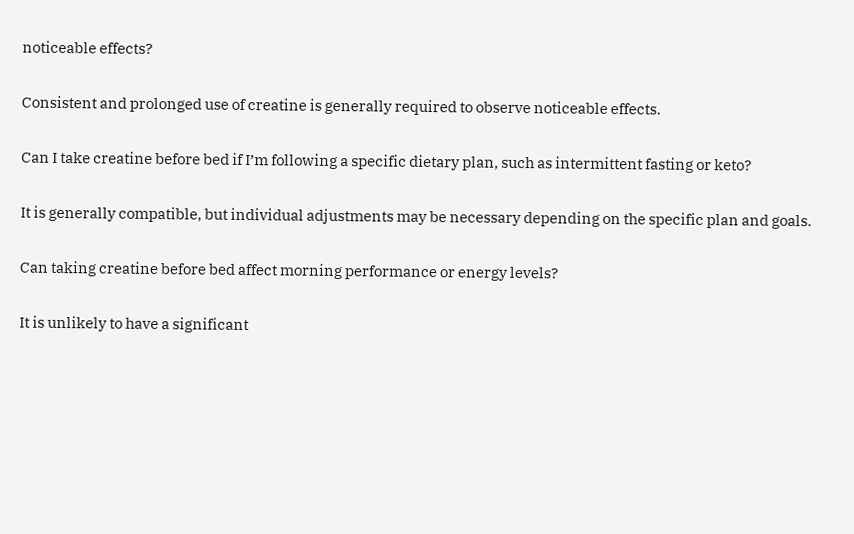noticeable effects?

Consistent and prolonged use of creatine is generally required to observe noticeable effects.

Can I take creatine before bed if I’m following a specific dietary plan, such as intermittent fasting or keto?

It is generally compatible, but individual adjustments may be necessary depending on the specific plan and goals.

Can taking creatine before bed affect morning performance or energy levels?

It is unlikely to have a significant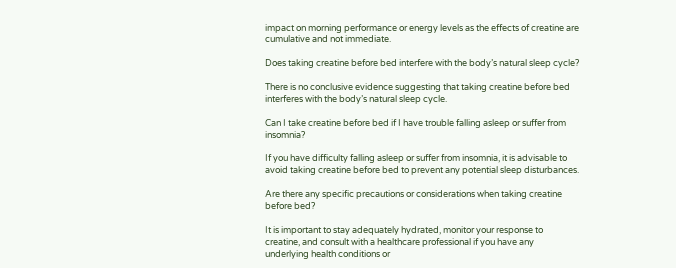impact on morning performance or energy levels as the effects of creatine are cumulative and not immediate.

Does taking creatine before bed interfere with the body’s natural sleep cycle?

There is no conclusive evidence suggesting that taking creatine before bed interferes with the body’s natural sleep cycle.

Can I take creatine before bed if I have trouble falling asleep or suffer from insomnia?

If you have difficulty falling asleep or suffer from insomnia, it is advisable to avoid taking creatine before bed to prevent any potential sleep disturbances.

Are there any specific precautions or considerations when taking creatine before bed?

It is important to stay adequately hydrated, monitor your response to creatine, and consult with a healthcare professional if you have any underlying health conditions or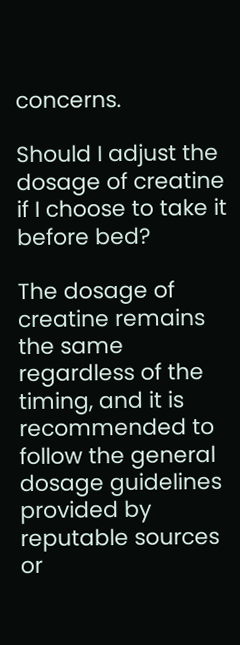concerns.

Should I adjust the dosage of creatine if I choose to take it before bed?

The dosage of creatine remains the same regardless of the timing, and it is recommended to follow the general dosage guidelines provided by reputable sources or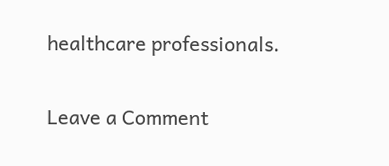healthcare professionals.

Leave a Comment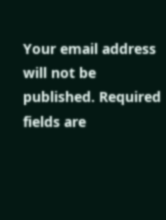Your email address will not be published. Required fields are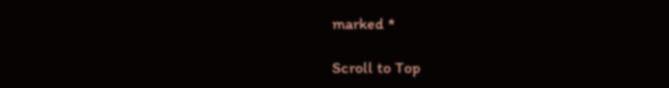marked *

Scroll to Top